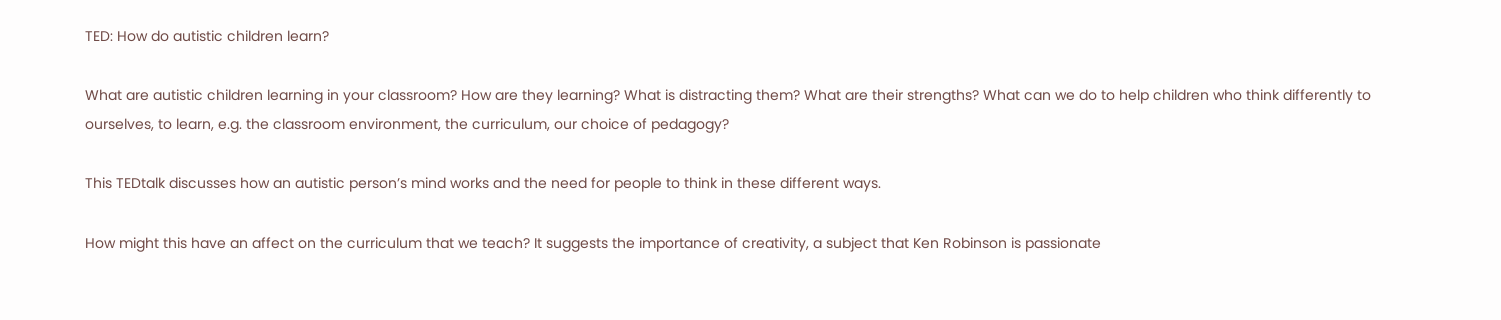TED: How do autistic children learn?

What are autistic children learning in your classroom? How are they learning? What is distracting them? What are their strengths? What can we do to help children who think differently to ourselves, to learn, e.g. the classroom environment, the curriculum, our choice of pedagogy?

This TEDtalk discusses how an autistic person’s mind works and the need for people to think in these different ways.

How might this have an affect on the curriculum that we teach? It suggests the importance of creativity, a subject that Ken Robinson is passionate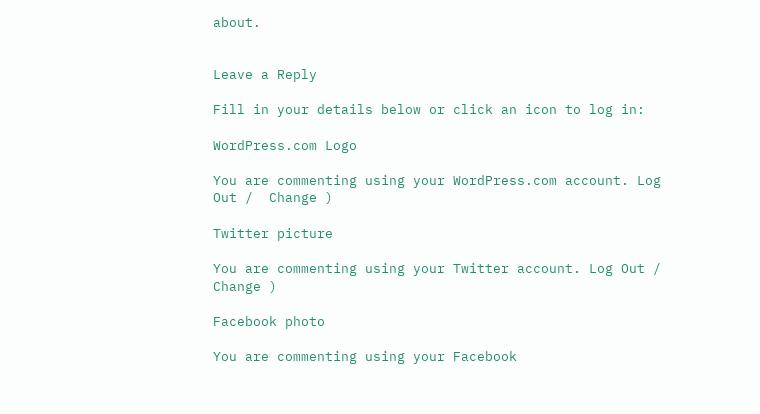about.


Leave a Reply

Fill in your details below or click an icon to log in:

WordPress.com Logo

You are commenting using your WordPress.com account. Log Out /  Change )

Twitter picture

You are commenting using your Twitter account. Log Out /  Change )

Facebook photo

You are commenting using your Facebook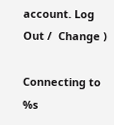account. Log Out /  Change )

Connecting to %s